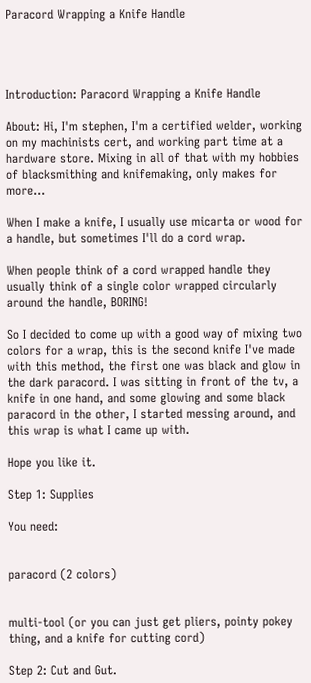Paracord Wrapping a Knife Handle




Introduction: Paracord Wrapping a Knife Handle

About: Hi, I'm stephen, I'm a certified welder, working on my machinists cert, and working part time at a hardware store. Mixing in all of that with my hobbies of blacksmithing and knifemaking, only makes for more...

When I make a knife, I usually use micarta or wood for a handle, but sometimes I'll do a cord wrap.

When people think of a cord wrapped handle they usually think of a single color wrapped circularly around the handle, BORING!

So I decided to come up with a good way of mixing two colors for a wrap, this is the second knife I've made with this method, the first one was black and glow in the dark paracord. I was sitting in front of the tv, a knife in one hand, and some glowing and some black paracord in the other, I started messing around, and this wrap is what I came up with.

Hope you like it.

Step 1: Supplies

You need:


paracord (2 colors)


multi-tool (or you can just get pliers, pointy pokey thing, and a knife for cutting cord)

Step 2: Cut and Gut.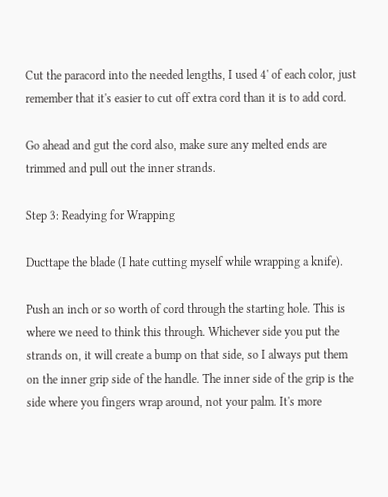Cut the paracord into the needed lengths, I used 4' of each color, just remember that it's easier to cut off extra cord than it is to add cord.

Go ahead and gut the cord also, make sure any melted ends are trimmed and pull out the inner strands.

Step 3: Readying for Wrapping

Ducttape the blade (I hate cutting myself while wrapping a knife).

Push an inch or so worth of cord through the starting hole. This is where we need to think this through. Whichever side you put the strands on, it will create a bump on that side, so I always put them on the inner grip side of the handle. The inner side of the grip is the side where you fingers wrap around, not your palm. It's more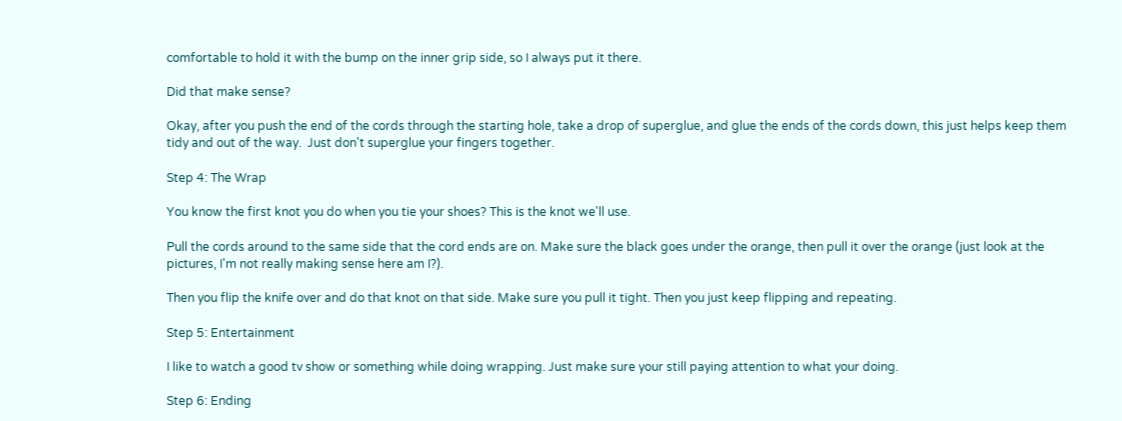comfortable to hold it with the bump on the inner grip side, so I always put it there.

Did that make sense?

Okay, after you push the end of the cords through the starting hole, take a drop of superglue, and glue the ends of the cords down, this just helps keep them tidy and out of the way.  Just don't superglue your fingers together.

Step 4: The Wrap

You know the first knot you do when you tie your shoes? This is the knot we'll use.

Pull the cords around to the same side that the cord ends are on. Make sure the black goes under the orange, then pull it over the orange (just look at the pictures, I'm not really making sense here am I?).

Then you flip the knife over and do that knot on that side. Make sure you pull it tight. Then you just keep flipping and repeating.

Step 5: Entertainment

I like to watch a good tv show or something while doing wrapping. Just make sure your still paying attention to what your doing.

Step 6: Ending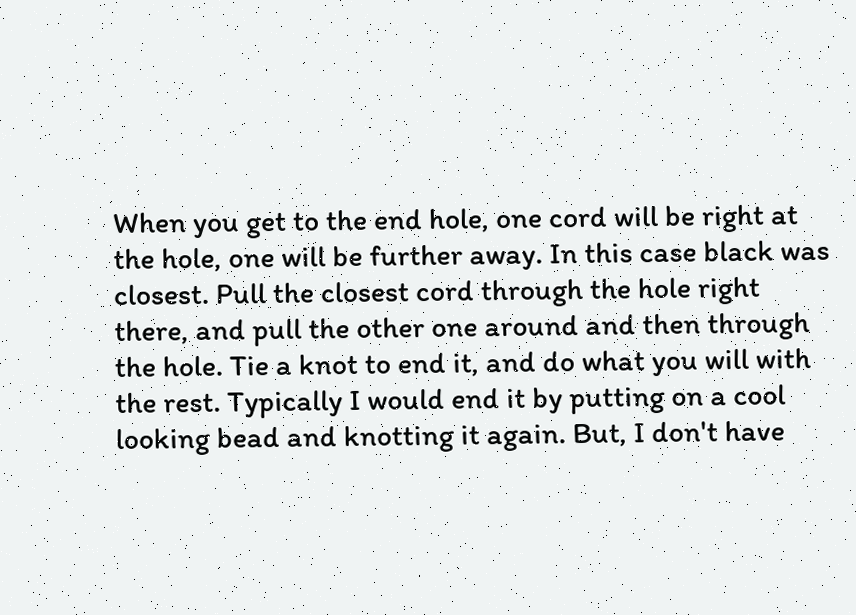When you get to the end hole, one cord will be right at the hole, one will be further away. In this case black was closest. Pull the closest cord through the hole right there, and pull the other one around and then through the hole. Tie a knot to end it, and do what you will with the rest. Typically I would end it by putting on a cool looking bead and knotting it again. But, I don't have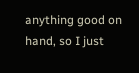anything good on hand, so I just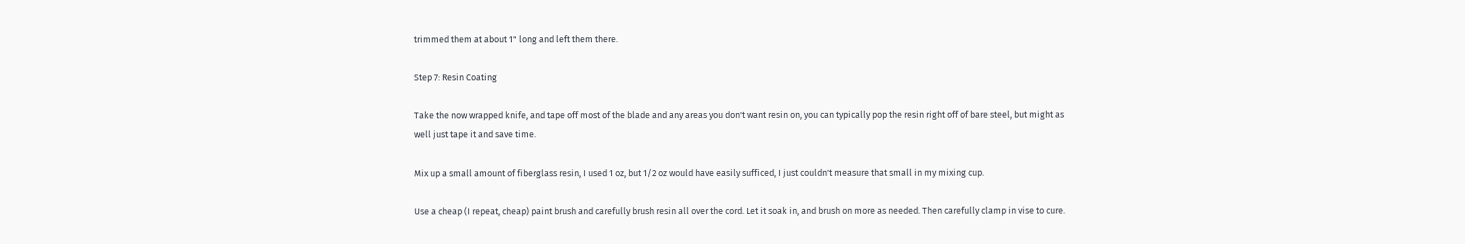trimmed them at about 1" long and left them there.

Step 7: Resin Coating

Take the now wrapped knife, and tape off most of the blade and any areas you don't want resin on, you can typically pop the resin right off of bare steel, but might as well just tape it and save time.

Mix up a small amount of fiberglass resin, I used 1 oz, but 1/2 oz would have easily sufficed, I just couldn't measure that small in my mixing cup.

Use a cheap (I repeat, cheap) paint brush and carefully brush resin all over the cord. Let it soak in, and brush on more as needed. Then carefully clamp in vise to cure.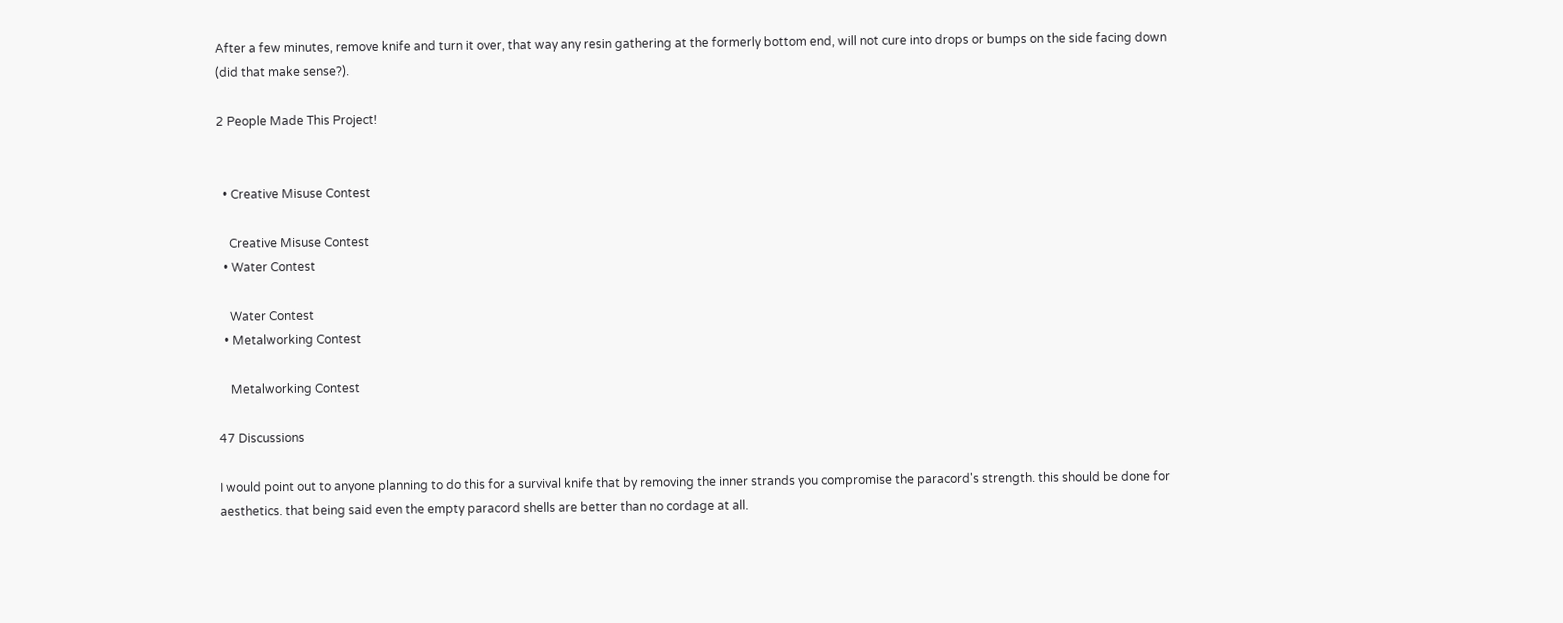After a few minutes, remove knife and turn it over, that way any resin gathering at the formerly bottom end, will not cure into drops or bumps on the side facing down (did that make sense?).

2 People Made This Project!


  • Creative Misuse Contest

    Creative Misuse Contest
  • Water Contest

    Water Contest
  • Metalworking Contest

    Metalworking Contest

47 Discussions

I would point out to anyone planning to do this for a survival knife that by removing the inner strands you compromise the paracord's strength. this should be done for aesthetics. that being said even the empty paracord shells are better than no cordage at all.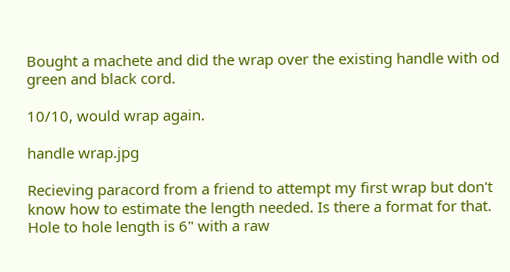Bought a machete and did the wrap over the existing handle with od green and black cord.

10/10, would wrap again.

handle wrap.jpg

Recieving paracord from a friend to attempt my first wrap but don't know how to estimate the length needed. Is there a format for that. Hole to hole length is 6" with a raw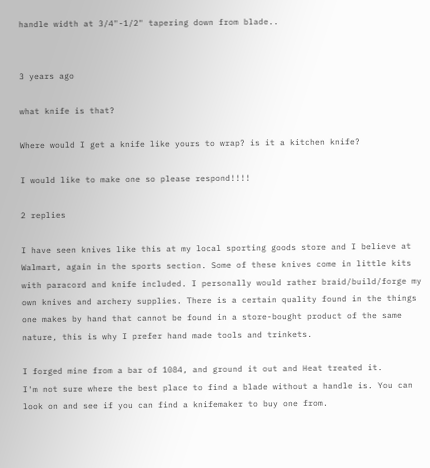handle width at 3/4"-1/2" tapering down from blade..


3 years ago

what knife is that?

Where would I get a knife like yours to wrap? is it a kitchen knife?

I would like to make one so please respond!!!!

2 replies

I have seen knives like this at my local sporting goods store and I believe at Walmart, again in the sports section. Some of these knives come in little kits with paracord and knife included. I personally would rather braid/build/forge my own knives and archery supplies. There is a certain quality found in the things one makes by hand that cannot be found in a store-bought product of the same nature, this is why I prefer hand made tools and trinkets.

I forged mine from a bar of 1084, and ground it out and Heat treated it.
I'm not sure where the best place to find a blade without a handle is. You can look on and see if you can find a knifemaker to buy one from.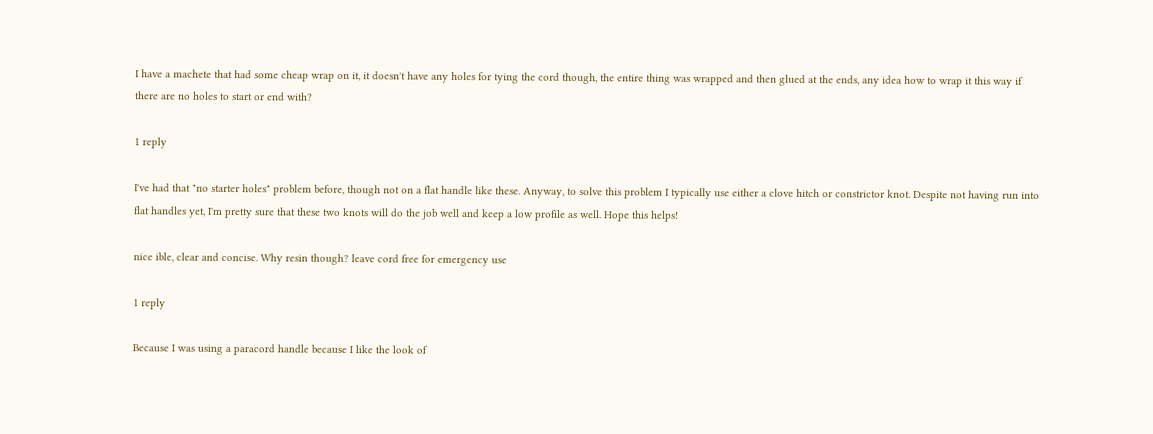I have a machete that had some cheap wrap on it, it doesn't have any holes for tying the cord though, the entire thing was wrapped and then glued at the ends, any idea how to wrap it this way if there are no holes to start or end with?

1 reply

I've had that "no starter holes" problem before, though not on a flat handle like these. Anyway, to solve this problem I typically use either a clove hitch or constrictor knot. Despite not having run into flat handles yet, I'm pretty sure that these two knots will do the job well and keep a low profile as well. Hope this helps!

nice ible, clear and concise. Why resin though? leave cord free for emergency use

1 reply

Because I was using a paracord handle because I like the look of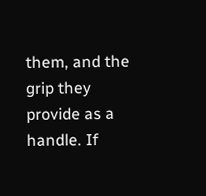them, and the grip they provide as a handle. If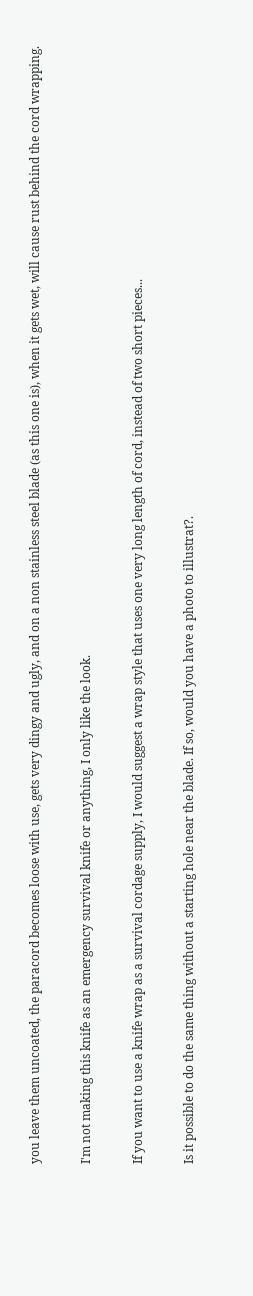you leave them uncoated, the paracord becomes loose with use, gets very dingy and ugly, and on a non stainless steel blade (as this one is), when it gets wet, will cause rust behind the cord wrapping.

I'm not making this knife as an emergency survival knife or anything, I only like the look.

If you want to use a knife wrap as a survival cordage supply, I would suggest a wrap style that uses one very long length of cord, instead of two short pieces...

Is it possible to do the same thing without a starting hole near the blade. If so, would you have a photo to illustrat?.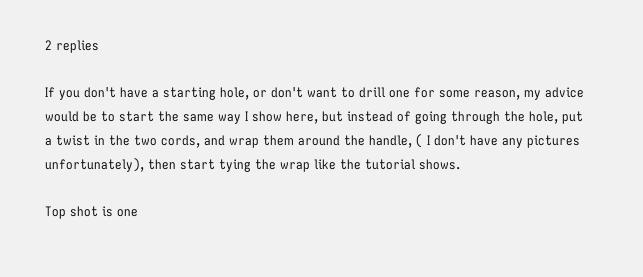2 replies

If you don't have a starting hole, or don't want to drill one for some reason, my advice would be to start the same way I show here, but instead of going through the hole, put a twist in the two cords, and wrap them around the handle, ( I don't have any pictures unfortunately), then start tying the wrap like the tutorial shows.

Top shot is one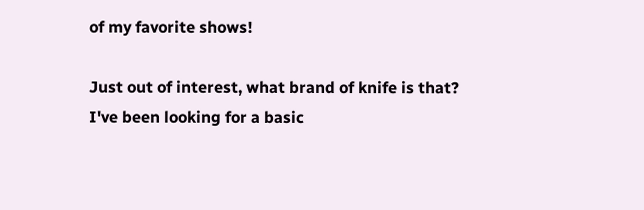of my favorite shows!

Just out of interest, what brand of knife is that? I've been looking for a basic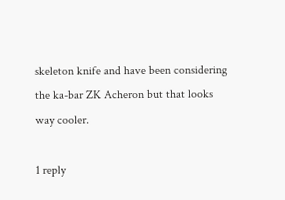skeleton knife and have been considering the ka-bar ZK Acheron but that looks way cooler.

1 reply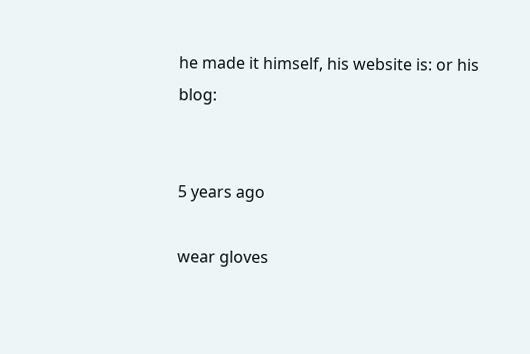he made it himself, his website is: or his blog:


5 years ago

wear gloves